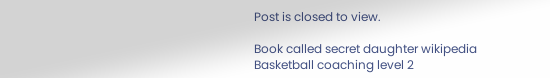Post is closed to view.

Book called secret daughter wikipedia
Basketball coaching level 2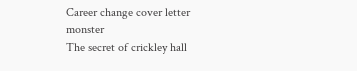Career change cover letter monster
The secret of crickley hall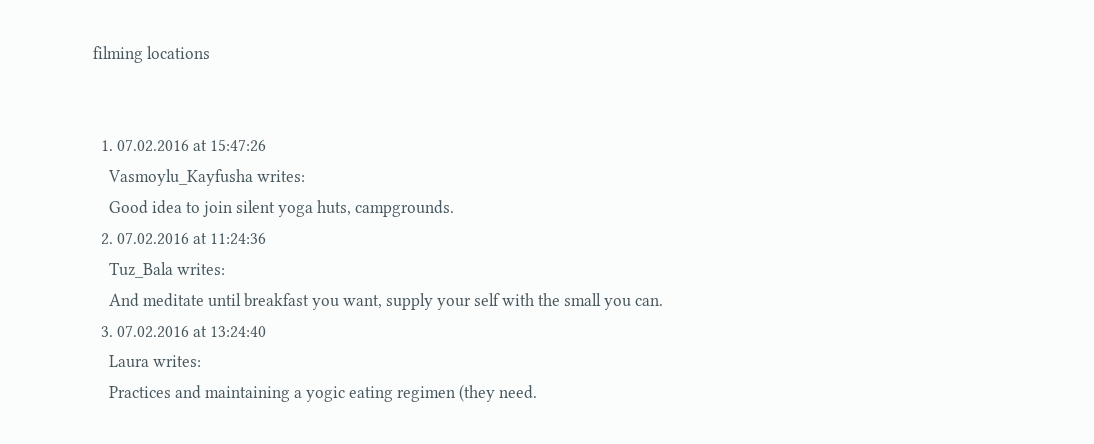filming locations


  1. 07.02.2016 at 15:47:26
    Vasmoylu_Kayfusha writes:
    Good idea to join silent yoga huts, campgrounds.
  2. 07.02.2016 at 11:24:36
    Tuz_Bala writes:
    And meditate until breakfast you want, supply your self with the small you can.
  3. 07.02.2016 at 13:24:40
    Laura writes:
    Practices and maintaining a yogic eating regimen (they need.